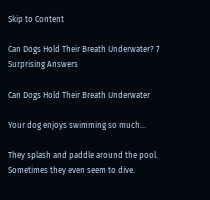Skip to Content

Can Dogs Hold Their Breath Underwater? 7 Surprising Answers

Can Dogs Hold Their Breath Underwater

Your dog enjoys swimming so much…

They splash and paddle around the pool. Sometimes they even seem to dive.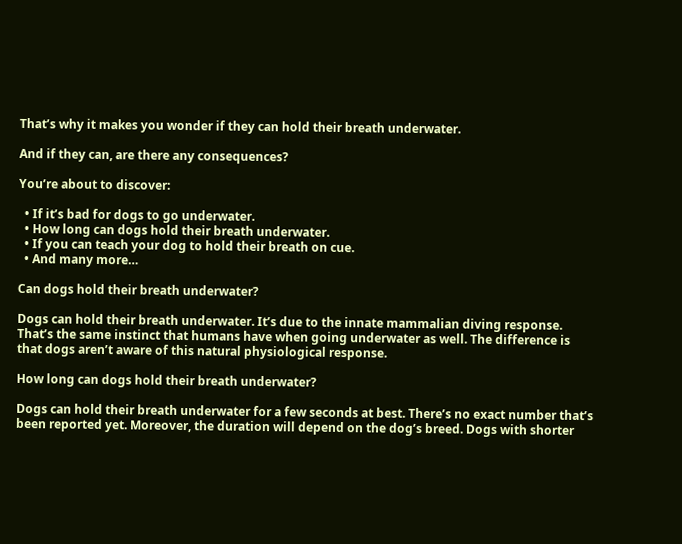That’s why it makes you wonder if they can hold their breath underwater.

And if they can, are there any consequences?

You’re about to discover:

  • If it’s bad for dogs to go underwater.
  • How long can dogs hold their breath underwater.
  • If you can teach your dog to hold their breath on cue.
  • And many more…

Can dogs hold their breath underwater?

Dogs can hold their breath underwater. It’s due to the innate mammalian diving response. That’s the same instinct that humans have when going underwater as well. The difference is that dogs aren’t aware of this natural physiological response.

How long can dogs hold their breath underwater?

Dogs can hold their breath underwater for a few seconds at best. There’s no exact number that’s been reported yet. Moreover, the duration will depend on the dog’s breed. Dogs with shorter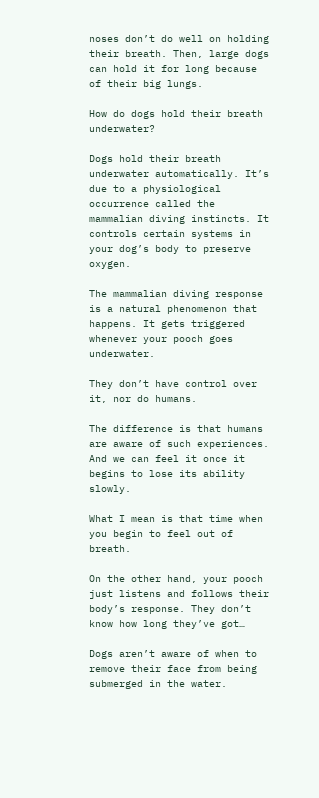noses don’t do well on holding their breath. Then, large dogs can hold it for long because of their big lungs.

How do dogs hold their breath underwater?

Dogs hold their breath underwater automatically. It’s due to a physiological occurrence called the mammalian diving instincts. It controls certain systems in your dog’s body to preserve oxygen.

The mammalian diving response is a natural phenomenon that happens. It gets triggered whenever your pooch goes underwater.

They don’t have control over it, nor do humans.

The difference is that humans are aware of such experiences. And we can feel it once it begins to lose its ability slowly.

What I mean is that time when you begin to feel out of breath.

On the other hand, your pooch just listens and follows their body’s response. They don’t know how long they’ve got…

Dogs aren’t aware of when to remove their face from being submerged in the water.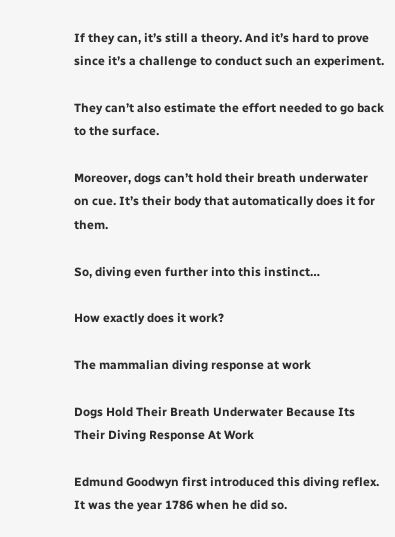If they can, it’s still a theory. And it’s hard to prove since it’s a challenge to conduct such an experiment.

They can’t also estimate the effort needed to go back to the surface.

Moreover, dogs can’t hold their breath underwater on cue. It’s their body that automatically does it for them.

So, diving even further into this instinct…

How exactly does it work?

The mammalian diving response at work

Dogs Hold Their Breath Underwater Because Its Their Diving Response At Work

Edmund Goodwyn first introduced this diving reflex. It was the year 1786 when he did so.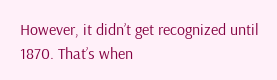However, it didn’t get recognized until 1870. That’s when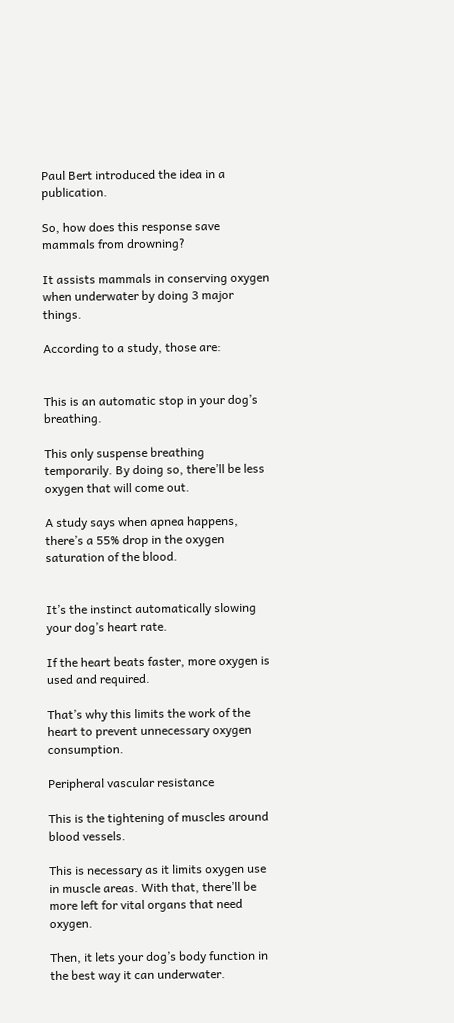Paul Bert introduced the idea in a publication.

So, how does this response save mammals from drowning?

It assists mammals in conserving oxygen when underwater by doing 3 major things.

According to a study, those are:


This is an automatic stop in your dog’s breathing.

This only suspense breathing temporarily. By doing so, there’ll be less oxygen that will come out.

A study says when apnea happens, there’s a 55% drop in the oxygen saturation of the blood.


It’s the instinct automatically slowing your dog’s heart rate.

If the heart beats faster, more oxygen is used and required.

That’s why this limits the work of the heart to prevent unnecessary oxygen consumption.

Peripheral vascular resistance

This is the tightening of muscles around blood vessels.

This is necessary as it limits oxygen use in muscle areas. With that, there’ll be more left for vital organs that need oxygen.

Then, it lets your dog’s body function in the best way it can underwater.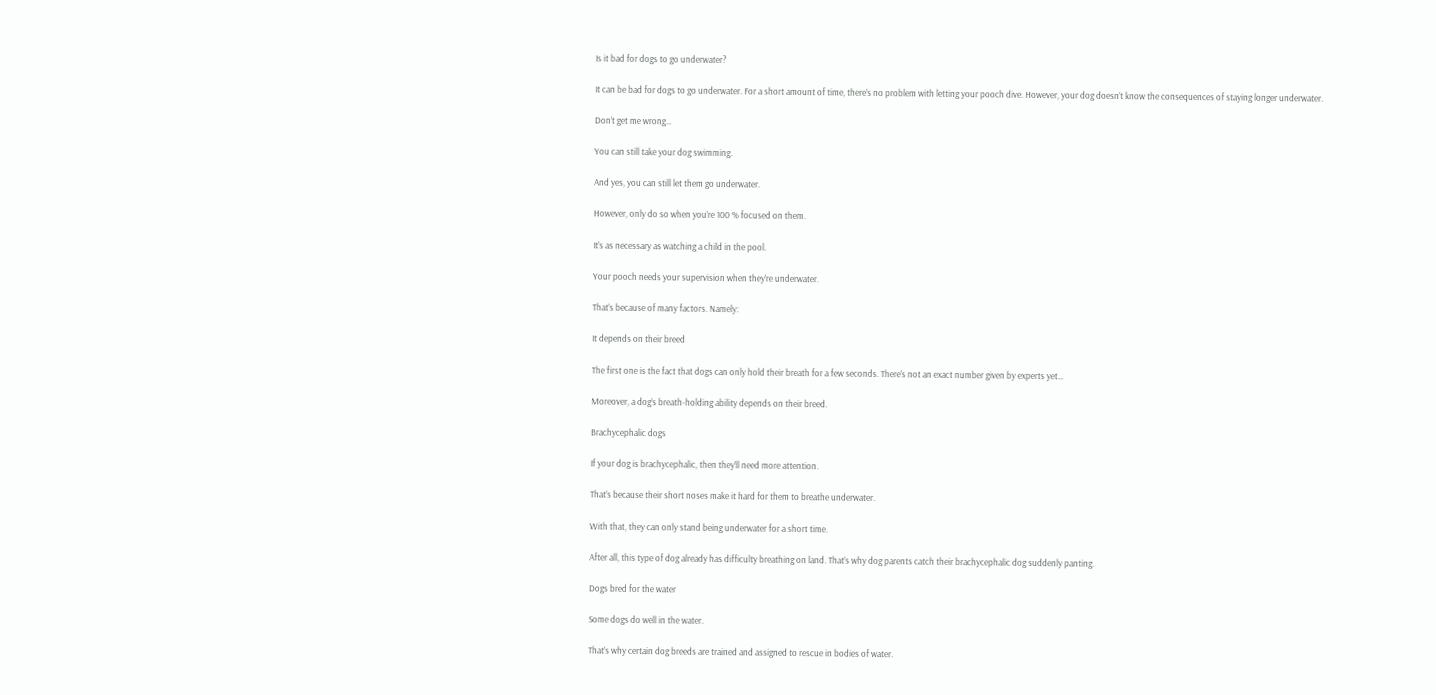Is it bad for dogs to go underwater?

It can be bad for dogs to go underwater. For a short amount of time, there’s no problem with letting your pooch dive. However, your dog doesn’t know the consequences of staying longer underwater.

Don’t get me wrong…

You can still take your dog swimming.

And yes, you can still let them go underwater.

However, only do so when you’re 100 % focused on them.

It’s as necessary as watching a child in the pool.

Your pooch needs your supervision when they’re underwater.

That’s because of many factors. Namely:

It depends on their breed

The first one is the fact that dogs can only hold their breath for a few seconds. There’s not an exact number given by experts yet…

Moreover, a dog’s breath-holding ability depends on their breed.

Brachycephalic dogs

If your dog is brachycephalic, then they’ll need more attention.

That’s because their short noses make it hard for them to breathe underwater.

With that, they can only stand being underwater for a short time.

After all, this type of dog already has difficulty breathing on land. That’s why dog parents catch their brachycephalic dog suddenly panting.

Dogs bred for the water

Some dogs do well in the water.

That’s why certain dog breeds are trained and assigned to rescue in bodies of water.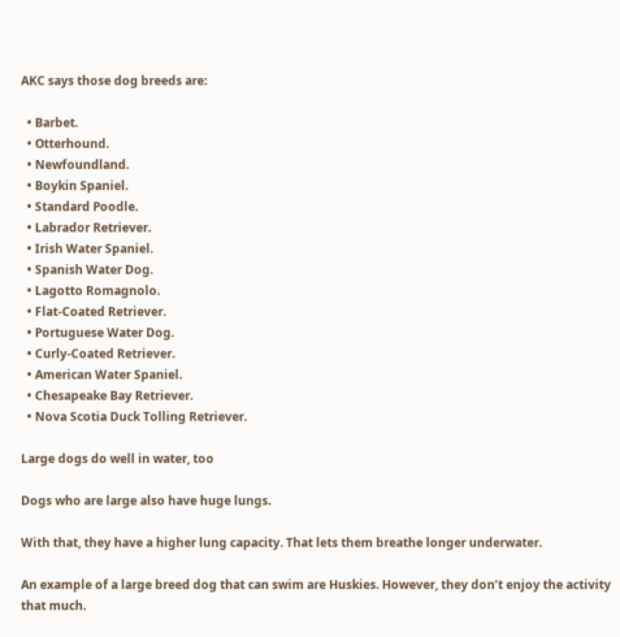AKC says those dog breeds are:

  • Barbet.
  • Otterhound.
  • Newfoundland.
  • Boykin Spaniel.
  • Standard Poodle.
  • Labrador Retriever.
  • Irish Water Spaniel.
  • Spanish Water Dog.
  • Lagotto Romagnolo.
  • Flat-Coated Retriever.
  • Portuguese Water Dog.
  • Curly-Coated Retriever.
  • American Water Spaniel.
  • Chesapeake Bay Retriever.
  • Nova Scotia Duck Tolling Retriever.

Large dogs do well in water, too

Dogs who are large also have huge lungs.

With that, they have a higher lung capacity. That lets them breathe longer underwater.

An example of a large breed dog that can swim are Huskies. However, they don’t enjoy the activity that much.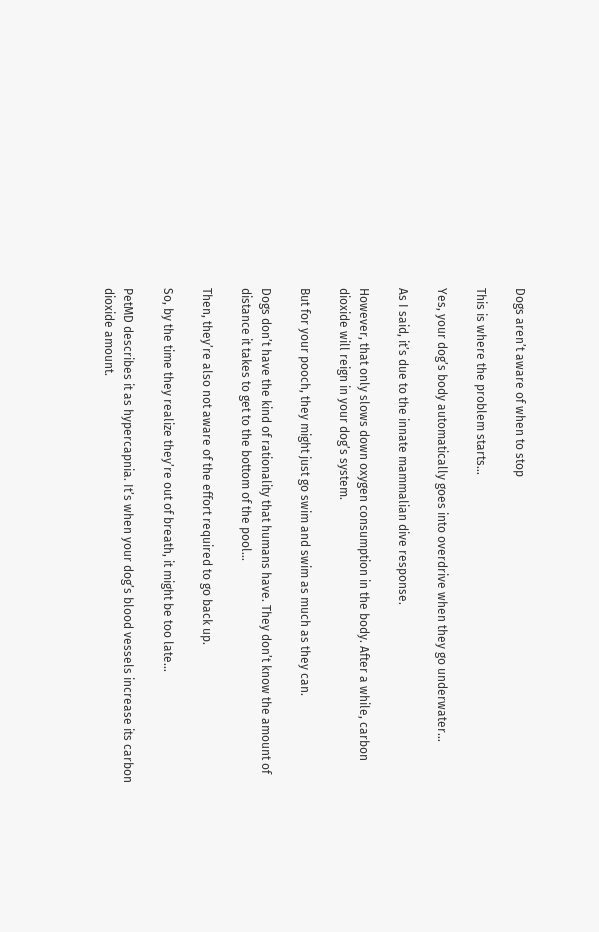Dogs aren’t aware of when to stop

This is where the problem starts…

Yes, your dog’s body automatically goes into overdrive when they go underwater…

As I said, it’s due to the innate mammalian dive response.

However, that only slows down oxygen consumption in the body. After a while, carbon dioxide will reign in your dog’s system.

But for your pooch, they might just go swim and swim as much as they can.

Dogs don’t have the kind of rationality that humans have. They don’t know the amount of distance it takes to get to the bottom of the pool…

Then, they’re also not aware of the effort required to go back up.

So, by the time they realize they’re out of breath, it might be too late…

PetMD describes it as hypercapnia. It’s when your dog’s blood vessels increase its carbon dioxide amount.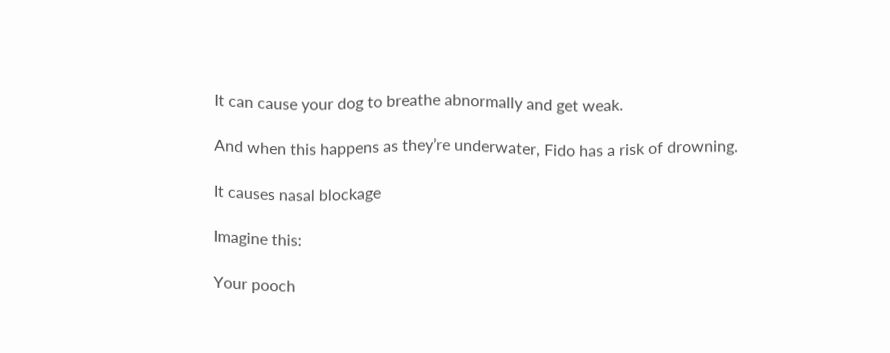It can cause your dog to breathe abnormally and get weak.

And when this happens as they’re underwater, Fido has a risk of drowning.

It causes nasal blockage

Imagine this:

Your pooch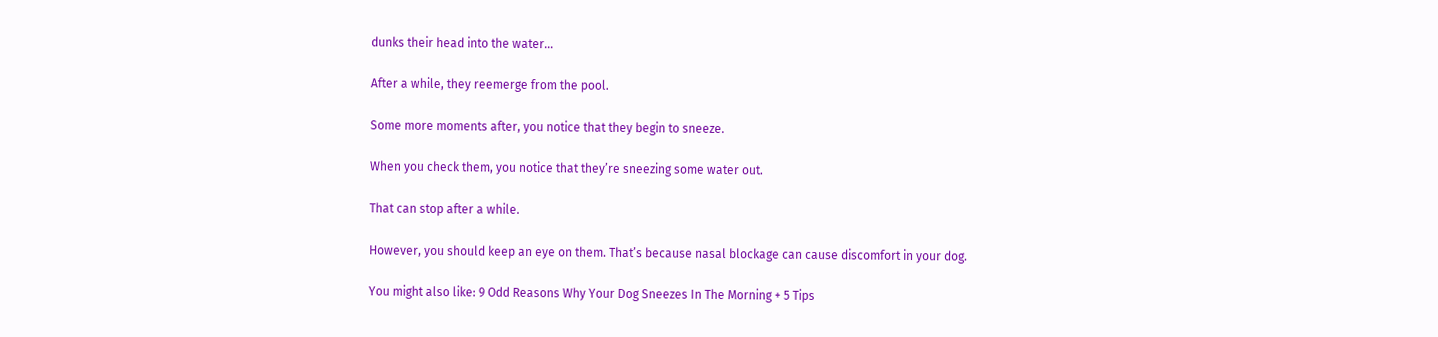dunks their head into the water…

After a while, they reemerge from the pool.

Some more moments after, you notice that they begin to sneeze.

When you check them, you notice that they’re sneezing some water out.

That can stop after a while.

However, you should keep an eye on them. That’s because nasal blockage can cause discomfort in your dog.

You might also like: 9 Odd Reasons Why Your Dog Sneezes In The Morning + 5 Tips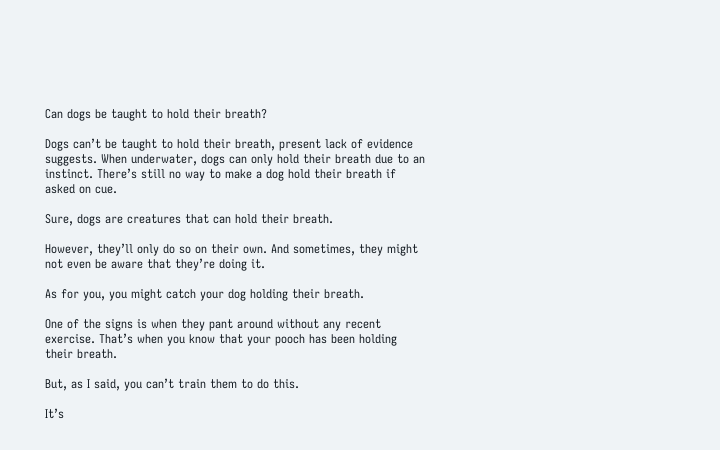Can dogs be taught to hold their breath?

Dogs can’t be taught to hold their breath, present lack of evidence suggests. When underwater, dogs can only hold their breath due to an instinct. There’s still no way to make a dog hold their breath if asked on cue.

Sure, dogs are creatures that can hold their breath.

However, they’ll only do so on their own. And sometimes, they might not even be aware that they’re doing it.

As for you, you might catch your dog holding their breath.

One of the signs is when they pant around without any recent exercise. That’s when you know that your pooch has been holding their breath.

But, as I said, you can’t train them to do this.

It’s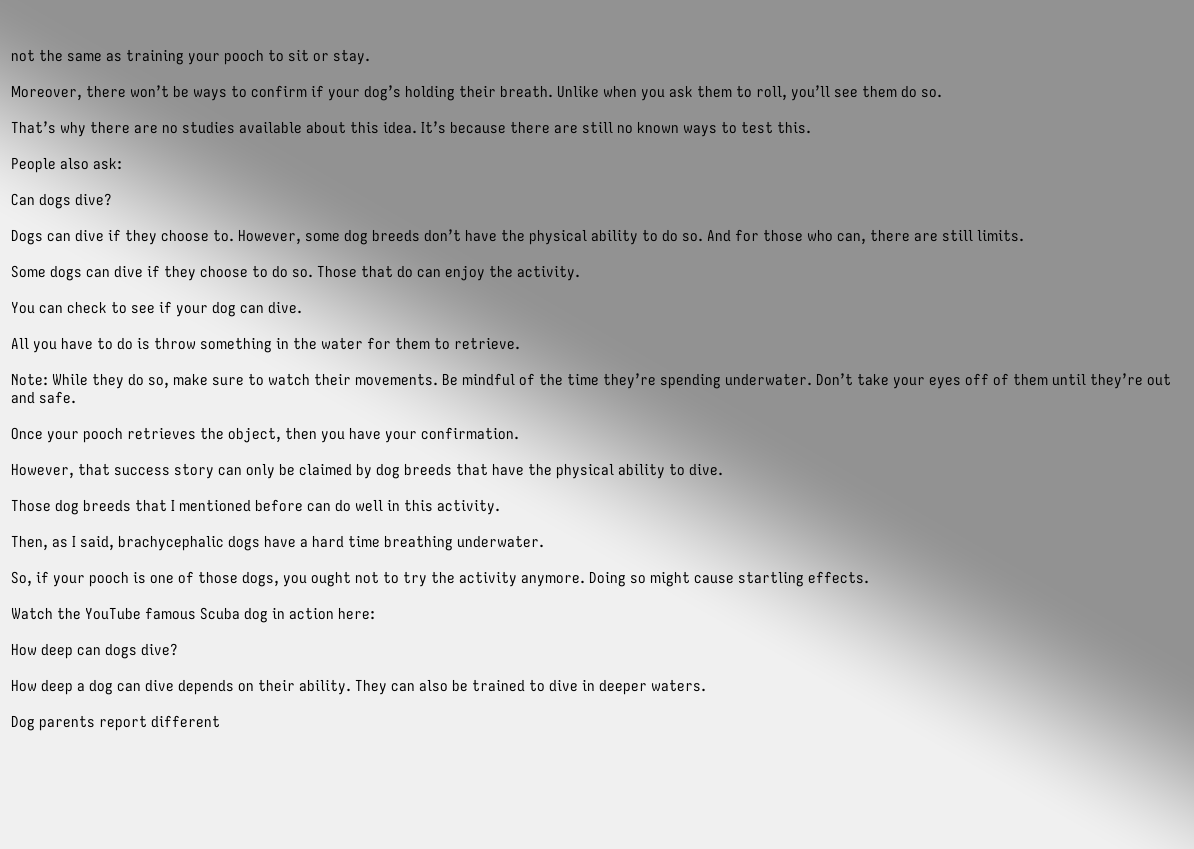not the same as training your pooch to sit or stay.

Moreover, there won’t be ways to confirm if your dog’s holding their breath. Unlike when you ask them to roll, you’ll see them do so.

That’s why there are no studies available about this idea. It’s because there are still no known ways to test this.

People also ask:

Can dogs dive?

Dogs can dive if they choose to. However, some dog breeds don’t have the physical ability to do so. And for those who can, there are still limits.

Some dogs can dive if they choose to do so. Those that do can enjoy the activity.

You can check to see if your dog can dive.

All you have to do is throw something in the water for them to retrieve.

Note: While they do so, make sure to watch their movements. Be mindful of the time they’re spending underwater. Don’t take your eyes off of them until they’re out and safe.

Once your pooch retrieves the object, then you have your confirmation.

However, that success story can only be claimed by dog breeds that have the physical ability to dive.

Those dog breeds that I mentioned before can do well in this activity.

Then, as I said, brachycephalic dogs have a hard time breathing underwater.

So, if your pooch is one of those dogs, you ought not to try the activity anymore. Doing so might cause startling effects.

Watch the YouTube famous Scuba dog in action here:

How deep can dogs dive?

How deep a dog can dive depends on their ability. They can also be trained to dive in deeper waters.

Dog parents report different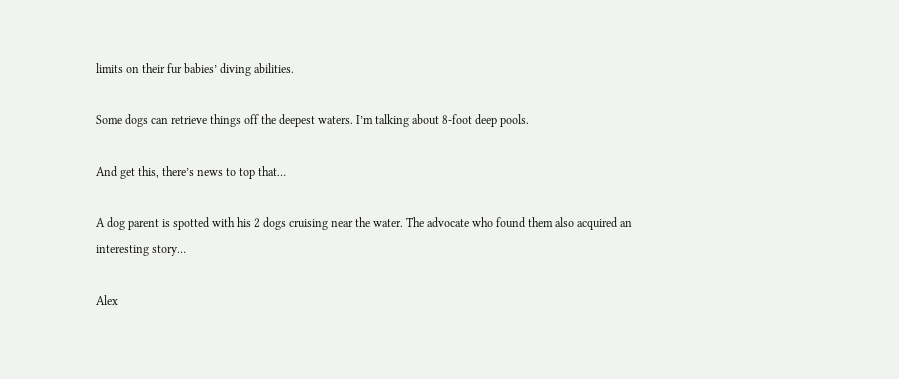limits on their fur babies’ diving abilities.

Some dogs can retrieve things off the deepest waters. I’m talking about 8-foot deep pools.

And get this, there’s news to top that…

A dog parent is spotted with his 2 dogs cruising near the water. The advocate who found them also acquired an interesting story…

Alex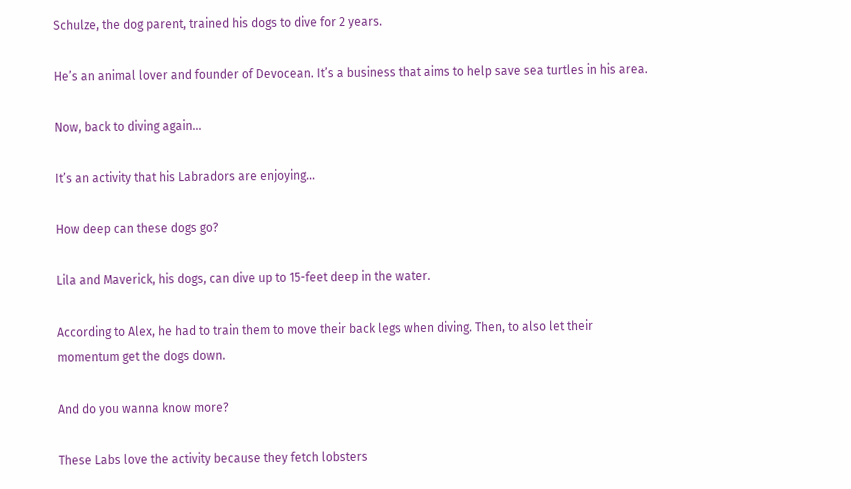Schulze, the dog parent, trained his dogs to dive for 2 years.

He’s an animal lover and founder of Devocean. It’s a business that aims to help save sea turtles in his area.

Now, back to diving again…

It’s an activity that his Labradors are enjoying…

How deep can these dogs go?

Lila and Maverick, his dogs, can dive up to 15-feet deep in the water.

According to Alex, he had to train them to move their back legs when diving. Then, to also let their momentum get the dogs down.

And do you wanna know more?

These Labs love the activity because they fetch lobsters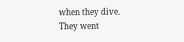when they dive.
They went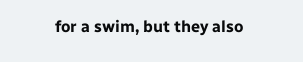for a swim, but they also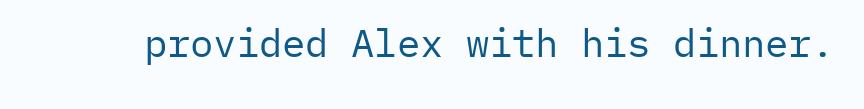provided Alex with his dinner.